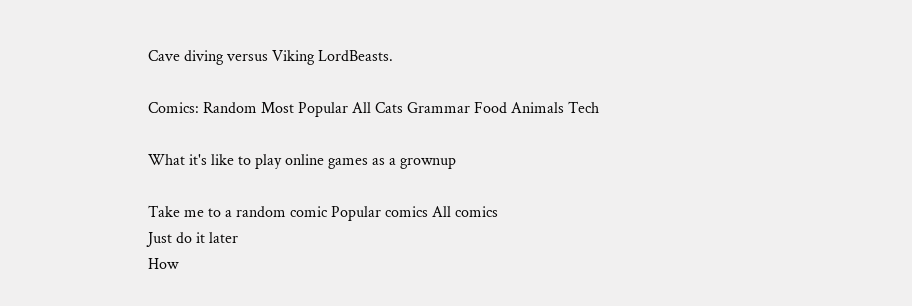Cave diving versus Viking LordBeasts.

Comics: Random Most Popular All Cats Grammar Food Animals Tech

What it's like to play online games as a grownup

Take me to a random comic Popular comics All comics
Just do it later
How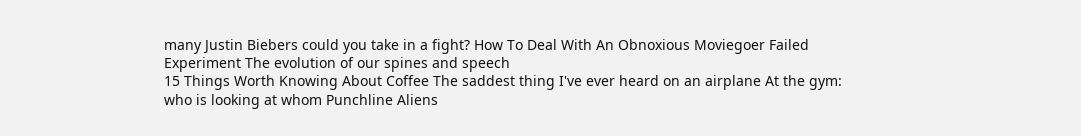many Justin Biebers could you take in a fight? How To Deal With An Obnoxious Moviegoer Failed Experiment The evolution of our spines and speech
15 Things Worth Knowing About Coffee The saddest thing I've ever heard on an airplane At the gym: who is looking at whom Punchline Aliens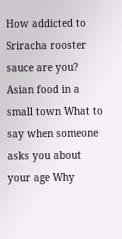How addicted to Sriracha rooster sauce are you? Asian food in a small town What to say when someone asks you about your age Why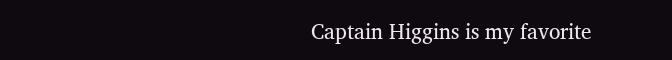Captain Higgins is my favorite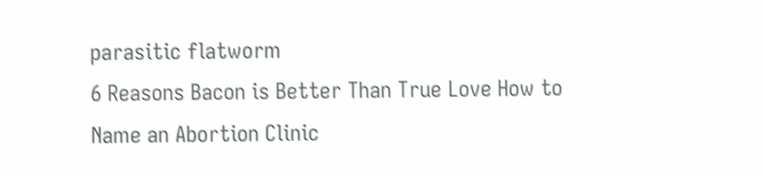parasitic flatworm
6 Reasons Bacon is Better Than True Love How to Name an Abortion Clinic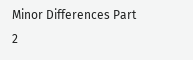Minor Differences Part 2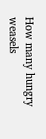How many hungry weasels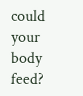could your body feed?